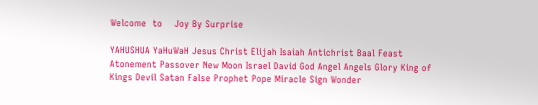Welcome  to    Joy By Surprise

YAHUSHUA YaHuWaH Jesus Christ Elijah Isaiah Antichrist Baal Feast Atonement Passover New Moon Israel David God Angel Angels Glory King of Kings Devil Satan False Prophet Pope Miracle Sign Wonder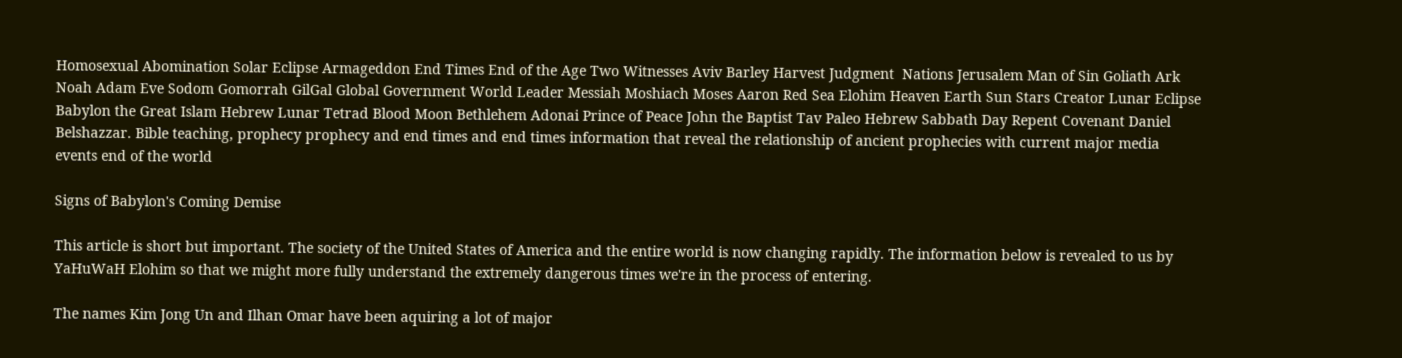Homosexual Abomination Solar Eclipse Armageddon End Times End of the Age Two Witnesses Aviv Barley Harvest Judgment  Nations Jerusalem Man of Sin Goliath Ark Noah Adam Eve Sodom Gomorrah GilGal Global Government World Leader Messiah Moshiach Moses Aaron Red Sea Elohim Heaven Earth Sun Stars Creator Lunar Eclipse Babylon the Great Islam Hebrew Lunar Tetrad Blood Moon Bethlehem Adonai Prince of Peace John the Baptist Tav Paleo Hebrew Sabbath Day Repent Covenant Daniel Belshazzar. Bible teaching, prophecy prophecy and end times and end times information that reveal the relationship of ancient prophecies with current major media events end of the world

Signs of Babylon's Coming Demise

This article is short but important. The society of the United States of America and the entire world is now changing rapidly. The information below is revealed to us by YaHuWaH Elohim so that we might more fully understand the extremely dangerous times we're in the process of entering.

The names Kim Jong Un and Ilhan Omar have been aquiring a lot of major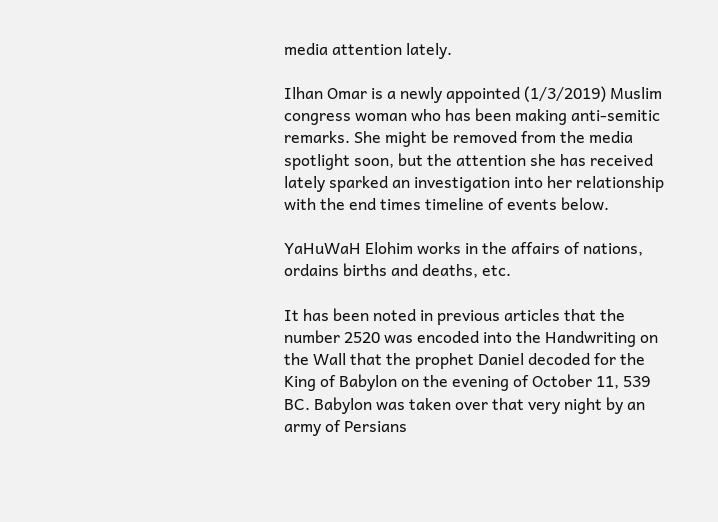media attention lately.

Ilhan Omar is a newly appointed (1/3/2019) Muslim congress woman who has been making anti-semitic remarks. She might be removed from the media spotlight soon, but the attention she has received lately sparked an investigation into her relationship with the end times timeline of events below.

YaHuWaH Elohim works in the affairs of nations, ordains births and deaths, etc.

It has been noted in previous articles that the number 2520 was encoded into the Handwriting on the Wall that the prophet Daniel decoded for the King of Babylon on the evening of October 11, 539 BC. Babylon was taken over that very night by an army of Persians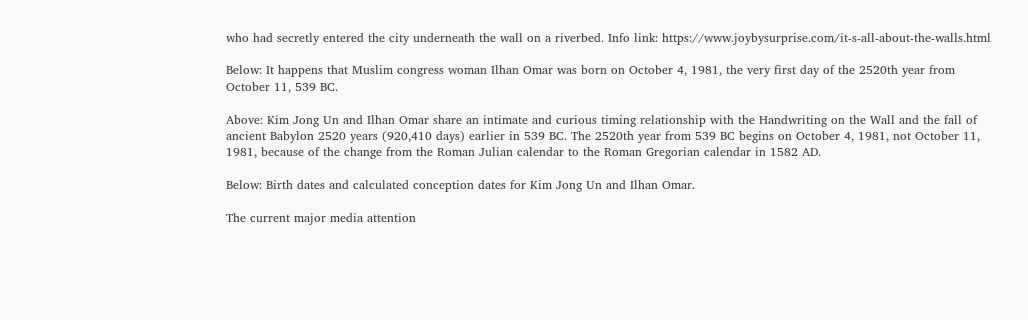who had secretly entered the city underneath the wall on a riverbed. Info link: https://www.joybysurprise.com/it-s-all-about-the-walls.html

Below: It happens that Muslim congress woman Ilhan Omar was born on October 4, 1981, the very first day of the 2520th year from October 11, 539 BC.

Above: Kim Jong Un and Ilhan Omar share an intimate and curious timing relationship with the Handwriting on the Wall and the fall of ancient Babylon 2520 years (920,410 days) earlier in 539 BC. The 2520th year from 539 BC begins on October 4, 1981, not October 11, 1981, because of the change from the Roman Julian calendar to the Roman Gregorian calendar in 1582 AD.

Below: Birth dates and calculated conception dates for Kim Jong Un and Ilhan Omar.

The current major media attention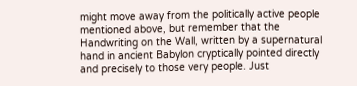might move away from the politically active people mentioned above, but remember that the Handwriting on the Wall, written by a supernatural hand in ancient Babylon cryptically pointed directly and precisely to those very people. Just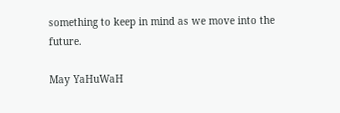something to keep in mind as we move into the future.

May YaHuWaH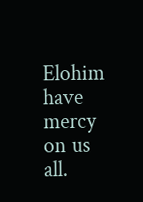Elohim have mercy on us all.